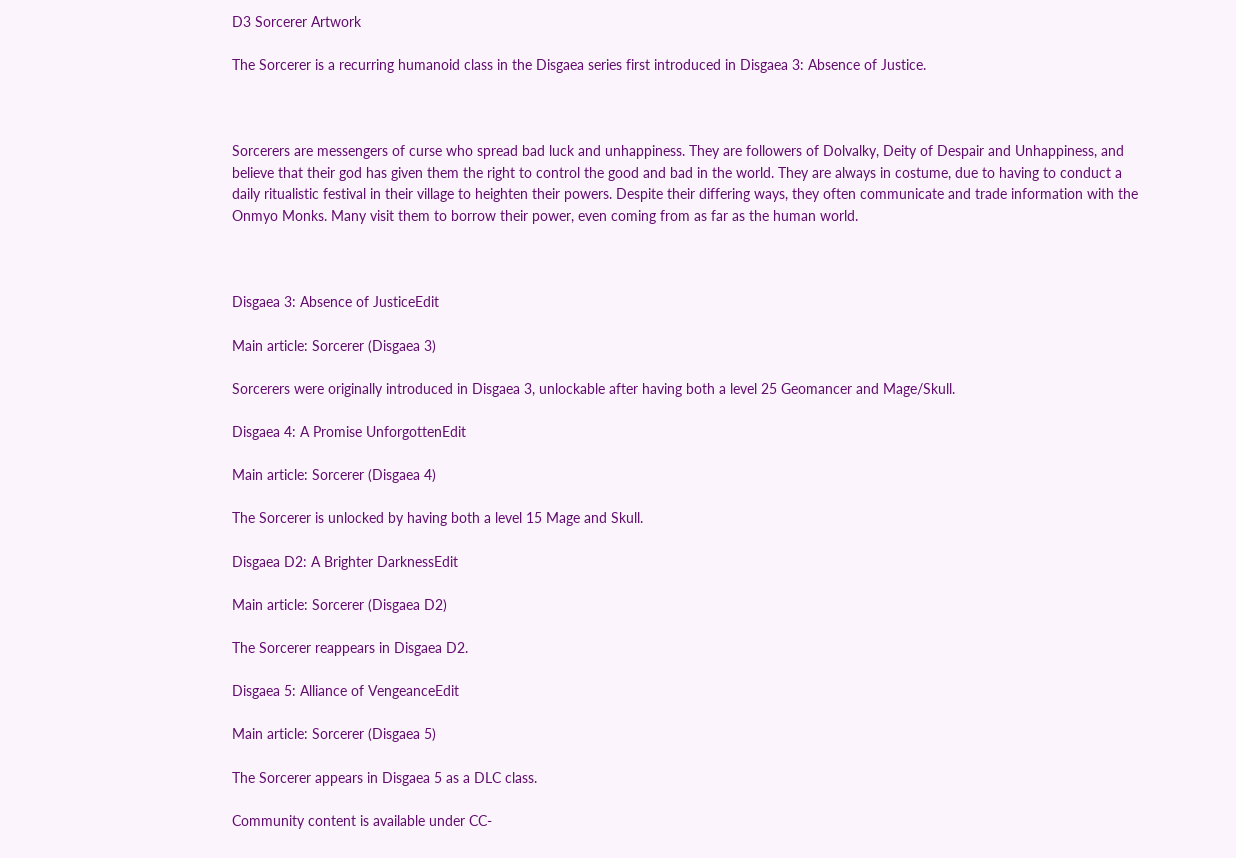D3 Sorcerer Artwork

The Sorcerer is a recurring humanoid class in the Disgaea series first introduced in Disgaea 3: Absence of Justice.



Sorcerers are messengers of curse who spread bad luck and unhappiness. They are followers of Dolvalky, Deity of Despair and Unhappiness, and believe that their god has given them the right to control the good and bad in the world. They are always in costume, due to having to conduct a daily ritualistic festival in their village to heighten their powers. Despite their differing ways, they often communicate and trade information with the Onmyo Monks. Many visit them to borrow their power, even coming from as far as the human world.



Disgaea 3: Absence of JusticeEdit

Main article: Sorcerer (Disgaea 3)

Sorcerers were originally introduced in Disgaea 3, unlockable after having both a level 25 Geomancer and Mage/Skull.

Disgaea 4: A Promise UnforgottenEdit

Main article: Sorcerer (Disgaea 4)

The Sorcerer is unlocked by having both a level 15 Mage and Skull.

Disgaea D2: A Brighter DarknessEdit

Main article: Sorcerer (Disgaea D2)

The Sorcerer reappears in Disgaea D2.

Disgaea 5: Alliance of VengeanceEdit

Main article: Sorcerer (Disgaea 5)

The Sorcerer appears in Disgaea 5 as a DLC class.

Community content is available under CC-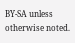BY-SA unless otherwise noted.